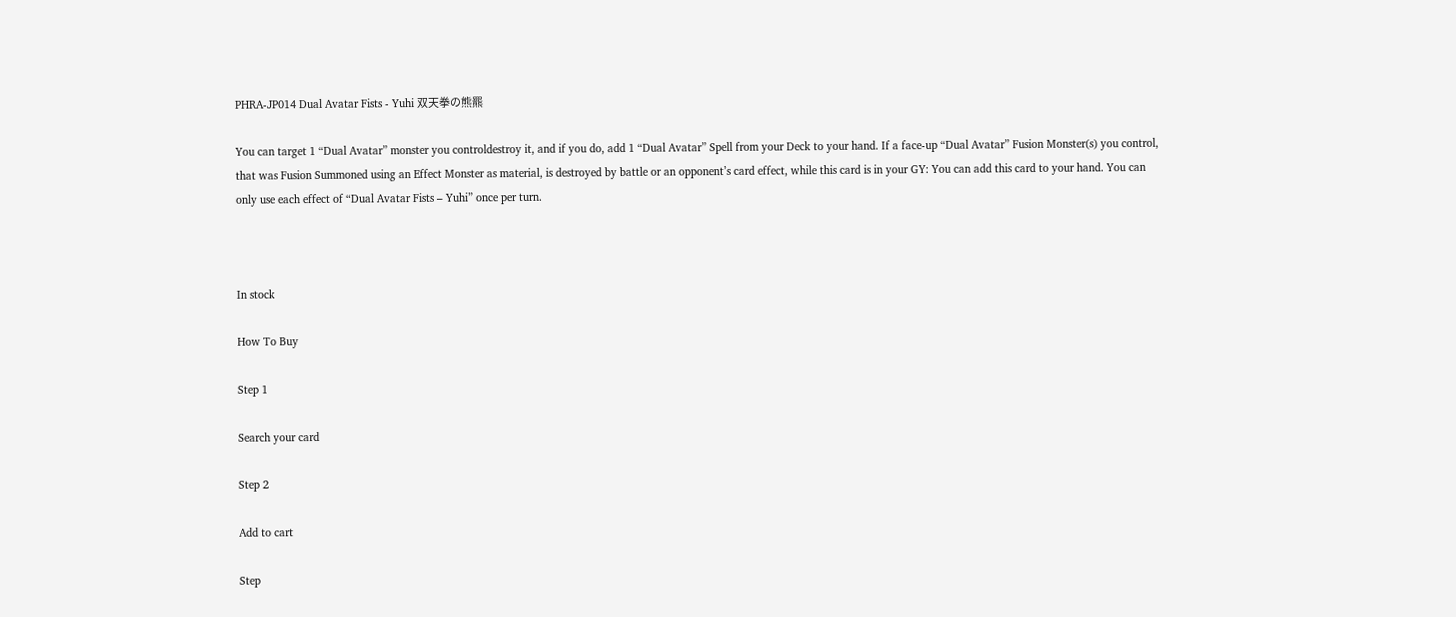PHRA-JP014 Dual Avatar Fists - Yuhi 双天拳の熊羆

You can target 1 “Dual Avatar” monster you controldestroy it, and if you do, add 1 “Dual Avatar” Spell from your Deck to your hand. If a face-up “Dual Avatar” Fusion Monster(s) you control, that was Fusion Summoned using an Effect Monster as material, is destroyed by battle or an opponent’s card effect, while this card is in your GY: You can add this card to your hand. You can only use each effect of “Dual Avatar Fists – Yuhi” once per turn.



In stock

How To Buy

Step 1

Search your card

Step 2

Add to cart

Step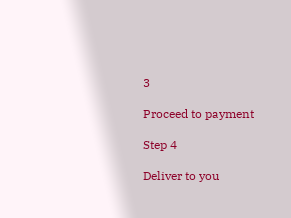3

Proceed to payment

Step 4

Deliver to you